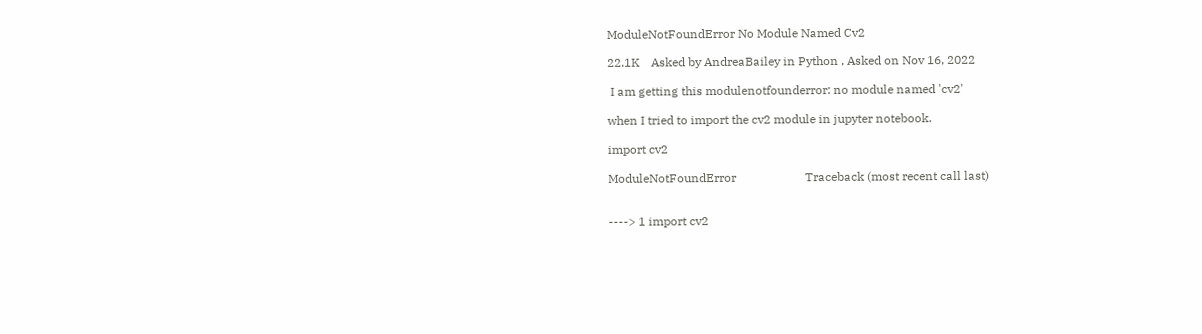ModuleNotFoundError No Module Named Cv2

22.1K    Asked by AndreaBailey in Python , Asked on Nov 16, 2022

 I am getting this modulenotfounderror: no module named 'cv2'

when I tried to import the cv2 module in jupyter notebook.

import cv2

ModuleNotFoundError                       Traceback (most recent call last)


----> 1 import cv2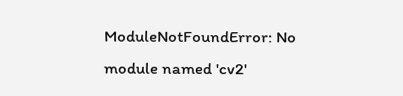ModuleNotFoundError: No module named 'cv2'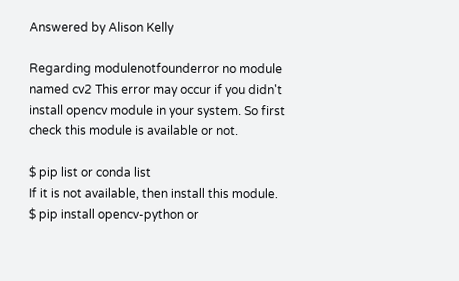Answered by Alison Kelly

Regarding modulenotfounderror no module named cv2 This error may occur if you didn't install opencv module in your system. So first check this module is available or not.

$ pip list or conda list
If it is not available, then install this module.
$ pip install opencv-python or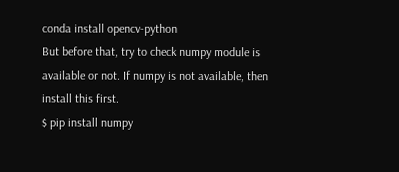conda install opencv-python
But before that, try to check numpy module is available or not. If numpy is not available, then install this first.
$ pip install numpy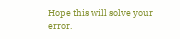Hope this will solve your error.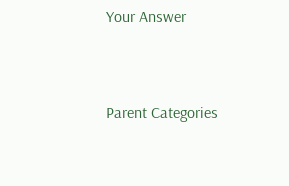Your Answer


Parent Categories